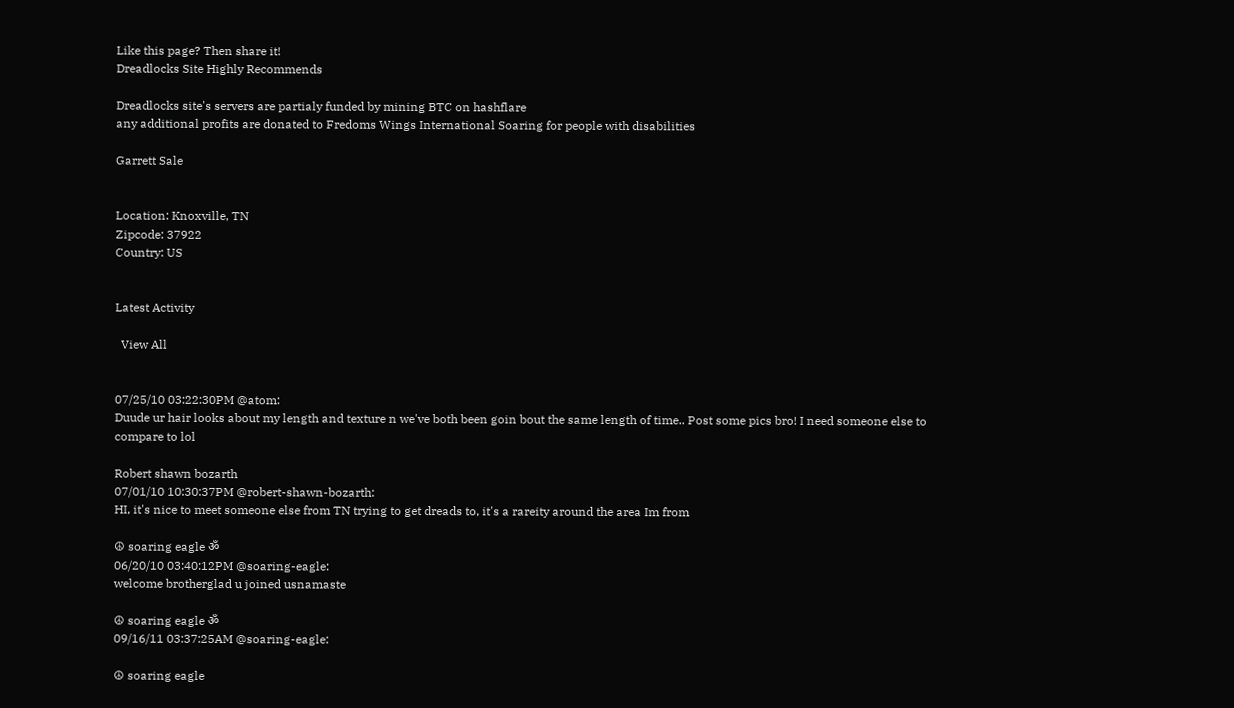Like this page? Then share it!
Dreadlocks Site Highly Recommends

Dreadlocks site's servers are partialy funded by mining BTC on hashflare
any additional profits are donated to Fredoms Wings International Soaring for people with disabilities

Garrett Sale


Location: Knoxville, TN
Zipcode: 37922
Country: US


Latest Activity

  View All


07/25/10 03:22:30PM @atom:
Duude ur hair looks about my length and texture n we've both been goin bout the same length of time.. Post some pics bro! I need someone else to compare to lol

Robert shawn bozarth
07/01/10 10:30:37PM @robert-shawn-bozarth:
HI, it's nice to meet someone else from TN trying to get dreads to, it's a rareity around the area Im from

☮ soaring eagle ॐ
06/20/10 03:40:12PM @soaring-eagle:
welcome brotherglad u joined usnamaste

☮ soaring eagle ॐ
09/16/11 03:37:25AM @soaring-eagle:

☮ soaring eagle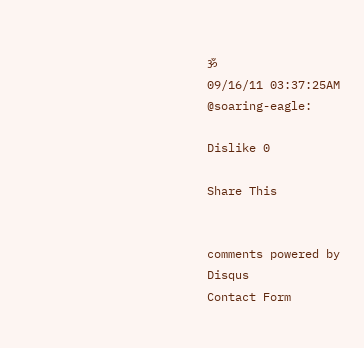ॐ
09/16/11 03:37:25AM @soaring-eagle:

Dislike 0

Share This


comments powered by Disqus
Contact Form